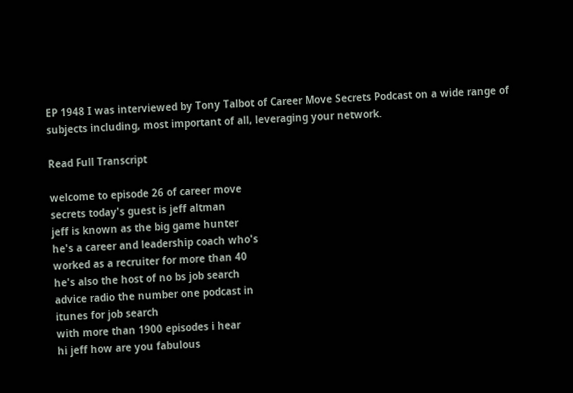EP 1948 I was interviewed by Tony Talbot of Career Move Secrets Podcast on a wide range of subjects including, most important of all, leveraging your network.

Read Full Transcript

welcome to episode 26 of career move
secrets today's guest is jeff altman
jeff is known as the big game hunter
he's a career and leadership coach who's
worked as a recruiter for more than 40
he's also the host of no bs job search
advice radio the number one podcast in
itunes for job search
with more than 1900 episodes i hear
hi jeff how are you fabulous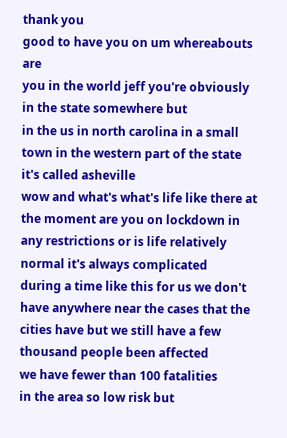thank you
good to have you on um whereabouts are
you in the world jeff you're obviously
in the state somewhere but
in the us in north carolina in a small
town in the western part of the state
it's called asheville
wow and what's what's life like there at
the moment are you on lockdown in
any restrictions or is life relatively
normal it's always complicated
during a time like this for us we don't
have anywhere near the cases that the
cities have but we still have a few
thousand people been affected
we have fewer than 100 fatalities
in the area so low risk but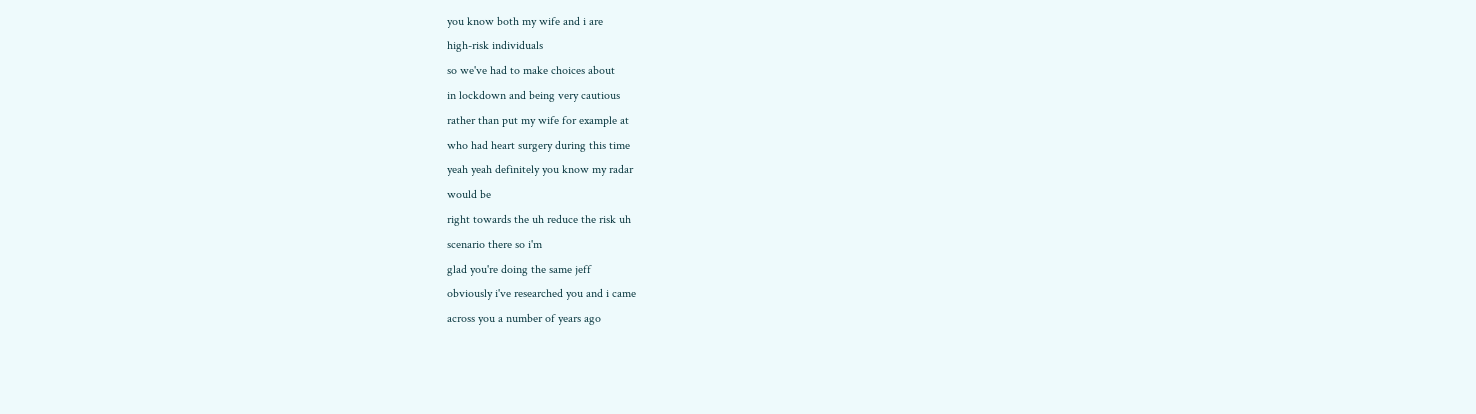you know both my wife and i are
high-risk individuals
so we've had to make choices about
in lockdown and being very cautious
rather than put my wife for example at
who had heart surgery during this time
yeah yeah definitely you know my radar
would be
right towards the uh reduce the risk uh
scenario there so i'm
glad you're doing the same jeff
obviously i've researched you and i came
across you a number of years ago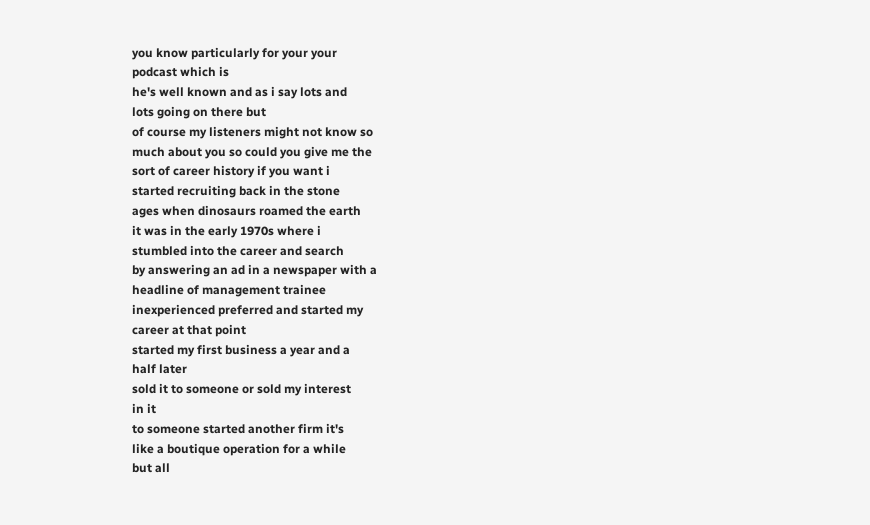you know particularly for your your
podcast which is
he's well known and as i say lots and
lots going on there but
of course my listeners might not know so
much about you so could you give me the
sort of career history if you want i
started recruiting back in the stone
ages when dinosaurs roamed the earth
it was in the early 1970s where i
stumbled into the career and search
by answering an ad in a newspaper with a
headline of management trainee
inexperienced preferred and started my
career at that point
started my first business a year and a
half later
sold it to someone or sold my interest
in it
to someone started another firm it's
like a boutique operation for a while
but all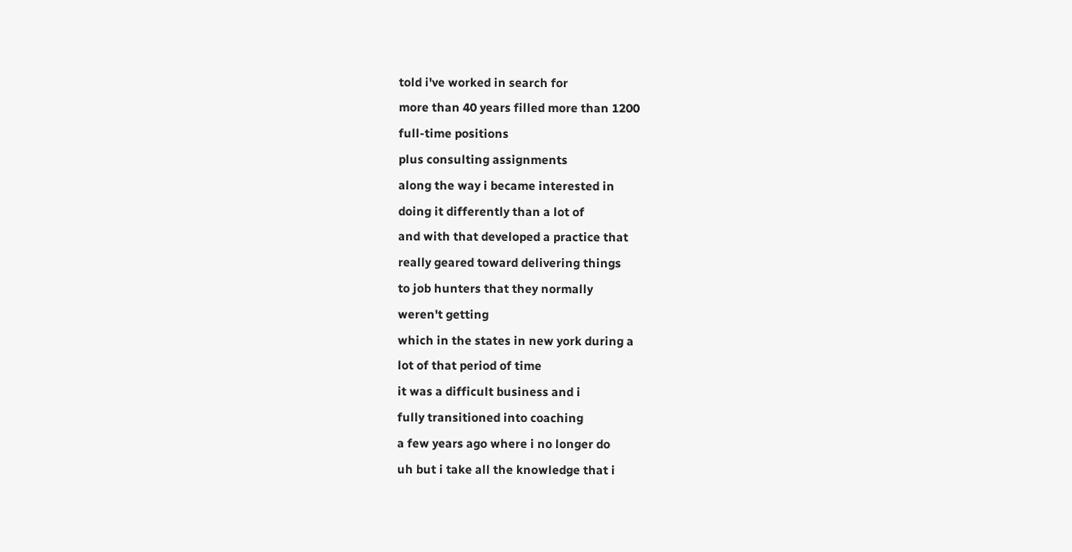told i've worked in search for
more than 40 years filled more than 1200
full-time positions
plus consulting assignments
along the way i became interested in
doing it differently than a lot of
and with that developed a practice that
really geared toward delivering things
to job hunters that they normally
weren't getting
which in the states in new york during a
lot of that period of time
it was a difficult business and i
fully transitioned into coaching
a few years ago where i no longer do
uh but i take all the knowledge that i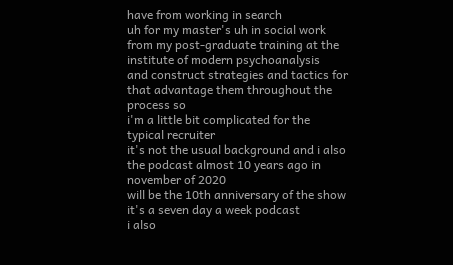have from working in search
uh for my master's uh in social work
from my post-graduate training at the
institute of modern psychoanalysis
and construct strategies and tactics for
that advantage them throughout the
process so
i'm a little bit complicated for the
typical recruiter
it's not the usual background and i also
the podcast almost 10 years ago in
november of 2020
will be the 10th anniversary of the show
it's a seven day a week podcast
i also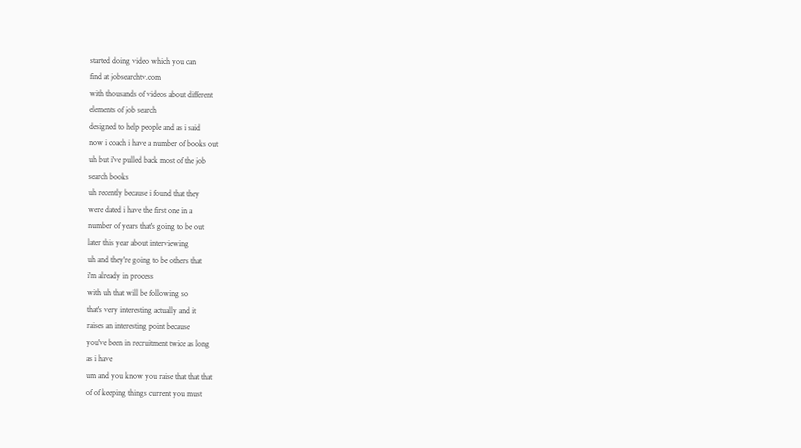started doing video which you can
find at jobsearchtv.com
with thousands of videos about different
elements of job search
designed to help people and as i said
now i coach i have a number of books out
uh but i've pulled back most of the job
search books
uh recently because i found that they
were dated i have the first one in a
number of years that's going to be out
later this year about interviewing
uh and they're going to be others that
i'm already in process
with uh that will be following so
that's very interesting actually and it
raises an interesting point because
you've been in recruitment twice as long
as i have
um and you know you raise that that that
of of keeping things current you must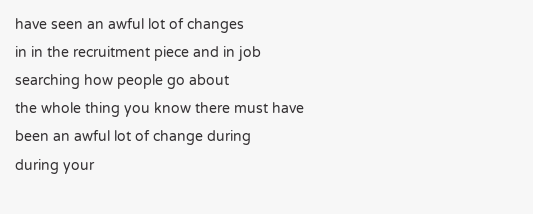have seen an awful lot of changes
in in the recruitment piece and in job
searching how people go about
the whole thing you know there must have
been an awful lot of change during
during your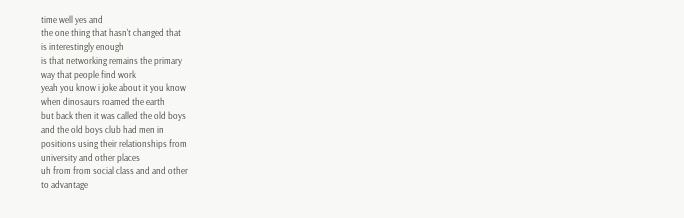time well yes and
the one thing that hasn't changed that
is interestingly enough
is that networking remains the primary
way that people find work
yeah you know i joke about it you know
when dinosaurs roamed the earth
but back then it was called the old boys
and the old boys club had men in
positions using their relationships from
university and other places
uh from from social class and and other
to advantage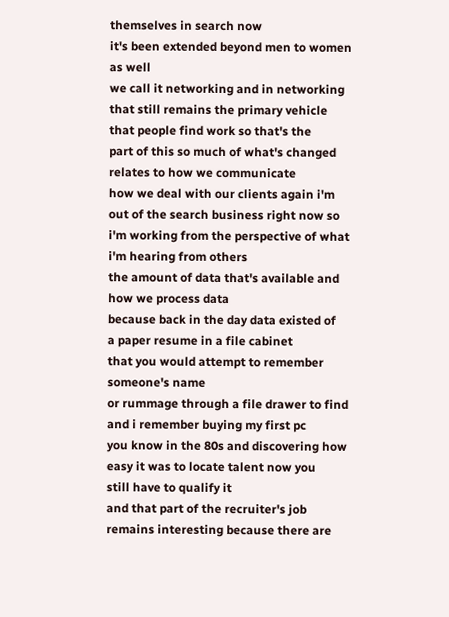themselves in search now
it's been extended beyond men to women
as well
we call it networking and in networking
that still remains the primary vehicle
that people find work so that's the
part of this so much of what's changed
relates to how we communicate
how we deal with our clients again i'm
out of the search business right now so
i'm working from the perspective of what
i'm hearing from others
the amount of data that's available and
how we process data
because back in the day data existed of
a paper resume in a file cabinet
that you would attempt to remember
someone's name
or rummage through a file drawer to find
and i remember buying my first pc
you know in the 80s and discovering how
easy it was to locate talent now you
still have to qualify it
and that part of the recruiter's job
remains interesting because there are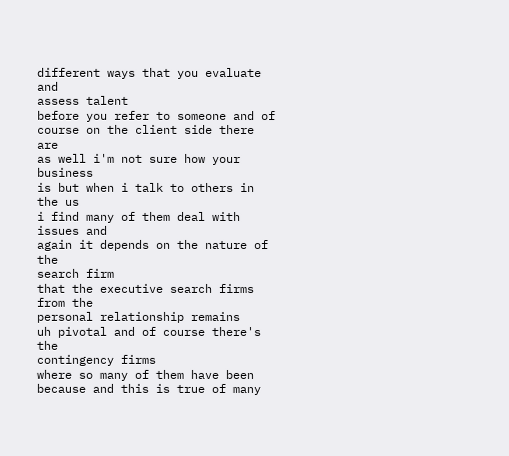different ways that you evaluate and
assess talent
before you refer to someone and of
course on the client side there are
as well i'm not sure how your business
is but when i talk to others in the us
i find many of them deal with issues and
again it depends on the nature of the
search firm
that the executive search firms from the
personal relationship remains
uh pivotal and of course there's the
contingency firms
where so many of them have been
because and this is true of many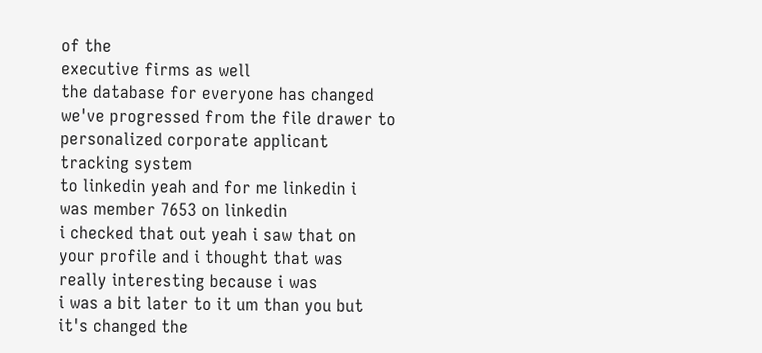of the
executive firms as well
the database for everyone has changed
we've progressed from the file drawer to
personalized corporate applicant
tracking system
to linkedin yeah and for me linkedin i
was member 7653 on linkedin
i checked that out yeah i saw that on
your profile and i thought that was
really interesting because i was
i was a bit later to it um than you but
it's changed the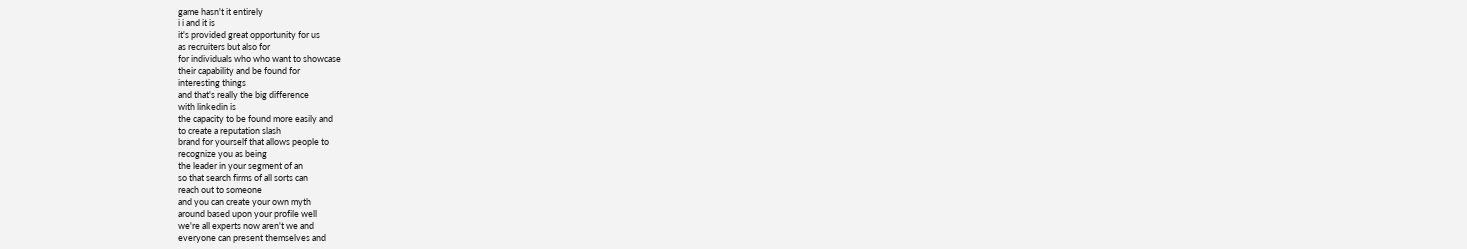game hasn't it entirely
i i and it is
it's provided great opportunity for us
as recruiters but also for
for individuals who who want to showcase
their capability and be found for
interesting things
and that's really the big difference
with linkedin is
the capacity to be found more easily and
to create a reputation slash
brand for yourself that allows people to
recognize you as being
the leader in your segment of an
so that search firms of all sorts can
reach out to someone
and you can create your own myth
around based upon your profile well
we're all experts now aren't we and
everyone can present themselves and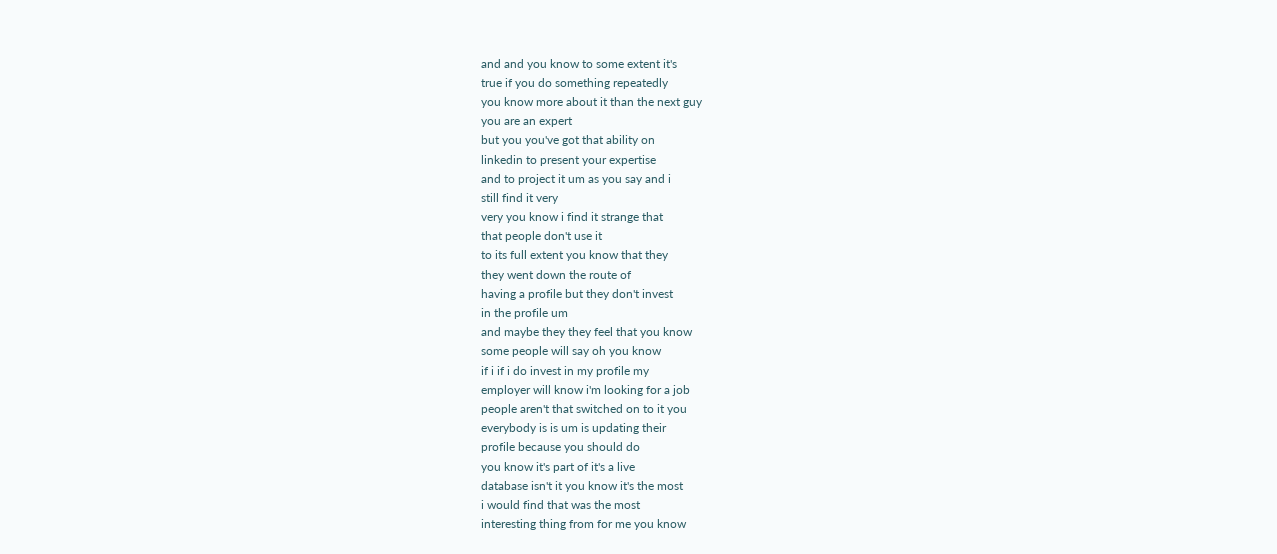and and you know to some extent it's
true if you do something repeatedly
you know more about it than the next guy
you are an expert
but you you've got that ability on
linkedin to present your expertise
and to project it um as you say and i
still find it very
very you know i find it strange that
that people don't use it
to its full extent you know that they
they went down the route of
having a profile but they don't invest
in the profile um
and maybe they they feel that you know
some people will say oh you know
if i if i do invest in my profile my
employer will know i'm looking for a job
people aren't that switched on to it you
everybody is is um is updating their
profile because you should do
you know it's part of it's a live
database isn't it you know it's the most
i would find that was the most
interesting thing from for me you know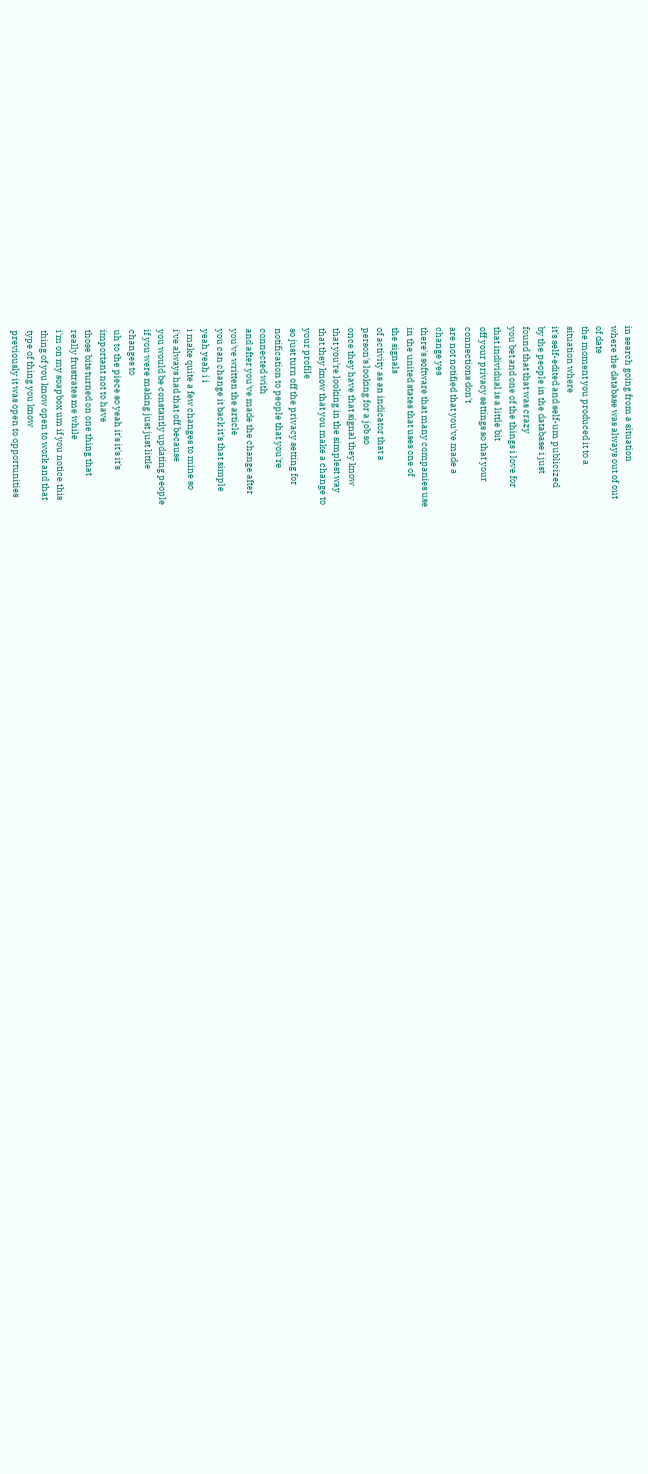in search going from a situation
where the database was always out of out
of date
the moment you produced it to a
situation where
it's self-edited and self-um publicized
by the people in the database i just
found that that was crazy
you bet and one of the things i love for
that individual is a little bit
off your privacy settings so that your
connections don't
are not notified that you've made a
change yes
there's software that many companies use
in the united states that uses one of
the signals
of activity as an indicator that a
person's looking for a job so
once they have that signal they know
that you're looking in the simplest way
that they know that you make a change to
your profile
so just turn off the privacy setting for
notification to people that you're
connected with
and after you've made the change after
you've written the article
you can change it back it's that simple
yeah yeah i i
i make quite a few changes to mine so
i've always had that off because
you would be constantly updating people
if you were making just just little
changes to
uh to the piece so yeah it's it's it's
important not to have
those bits turned on one thing that
really frustrates me while
i'm on my soapbox um if you notice this
thing of you know open to work and that
type of thing you know
previously it was open to opportunities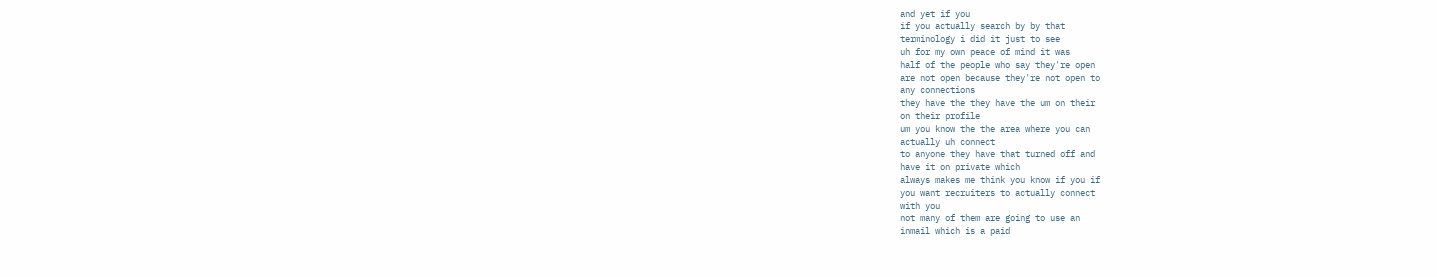and yet if you
if you actually search by by that
terminology i did it just to see
uh for my own peace of mind it was
half of the people who say they're open
are not open because they're not open to
any connections
they have the they have the um on their
on their profile
um you know the the area where you can
actually uh connect
to anyone they have that turned off and
have it on private which
always makes me think you know if you if
you want recruiters to actually connect
with you
not many of them are going to use an
inmail which is a paid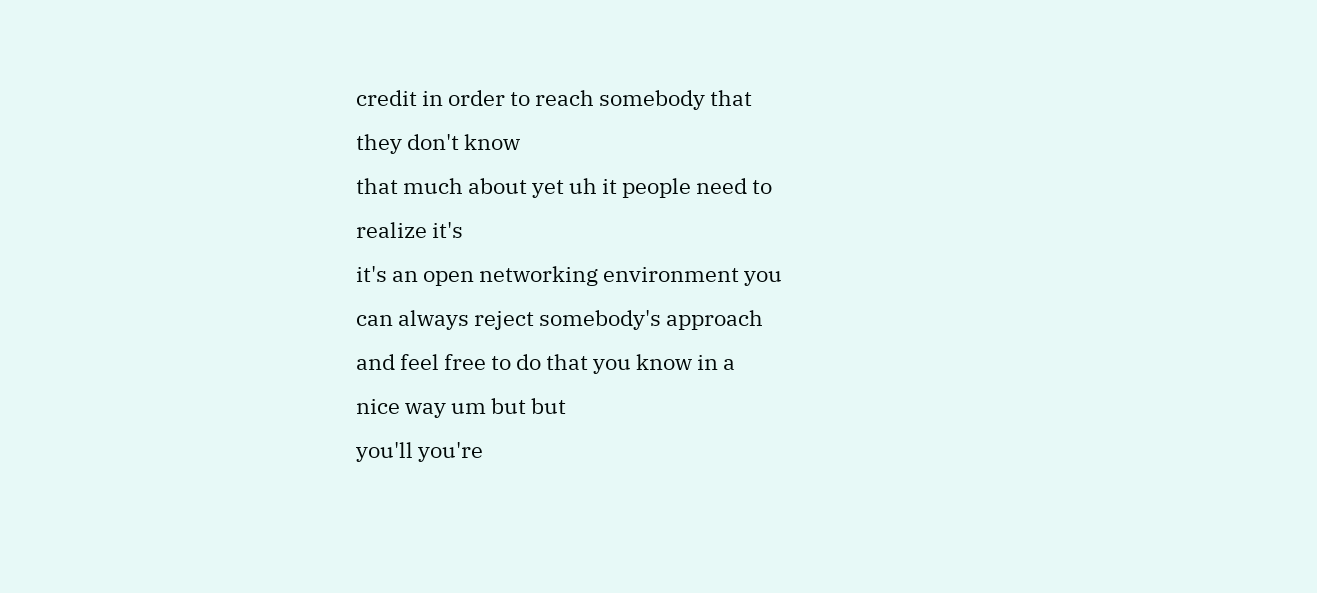credit in order to reach somebody that
they don't know
that much about yet uh it people need to
realize it's
it's an open networking environment you
can always reject somebody's approach
and feel free to do that you know in a
nice way um but but
you'll you're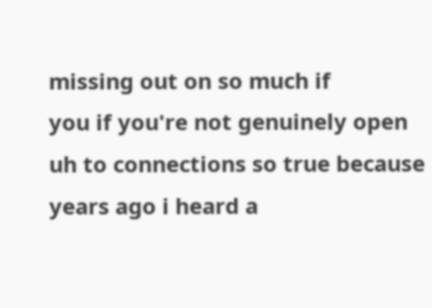missing out on so much if
you if you're not genuinely open
uh to connections so true because
years ago i heard a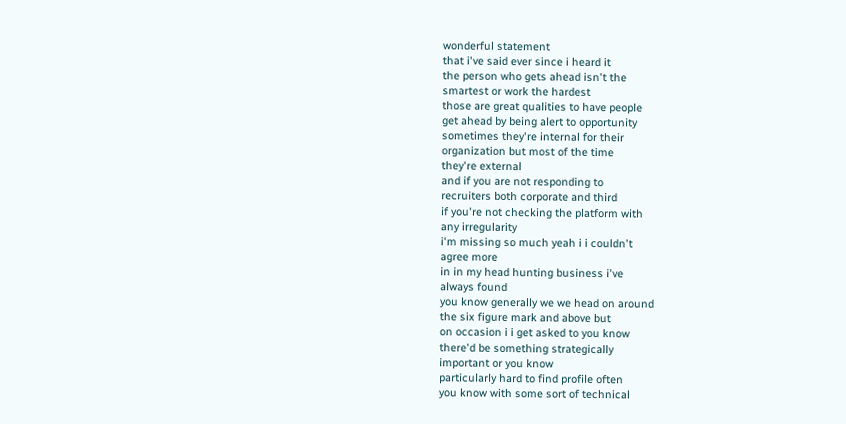wonderful statement
that i've said ever since i heard it
the person who gets ahead isn't the
smartest or work the hardest
those are great qualities to have people
get ahead by being alert to opportunity
sometimes they're internal for their
organization but most of the time
they're external
and if you are not responding to
recruiters both corporate and third
if you're not checking the platform with
any irregularity
i'm missing so much yeah i i couldn't
agree more
in in my head hunting business i've
always found
you know generally we we head on around
the six figure mark and above but
on occasion i i get asked to you know
there'd be something strategically
important or you know
particularly hard to find profile often
you know with some sort of technical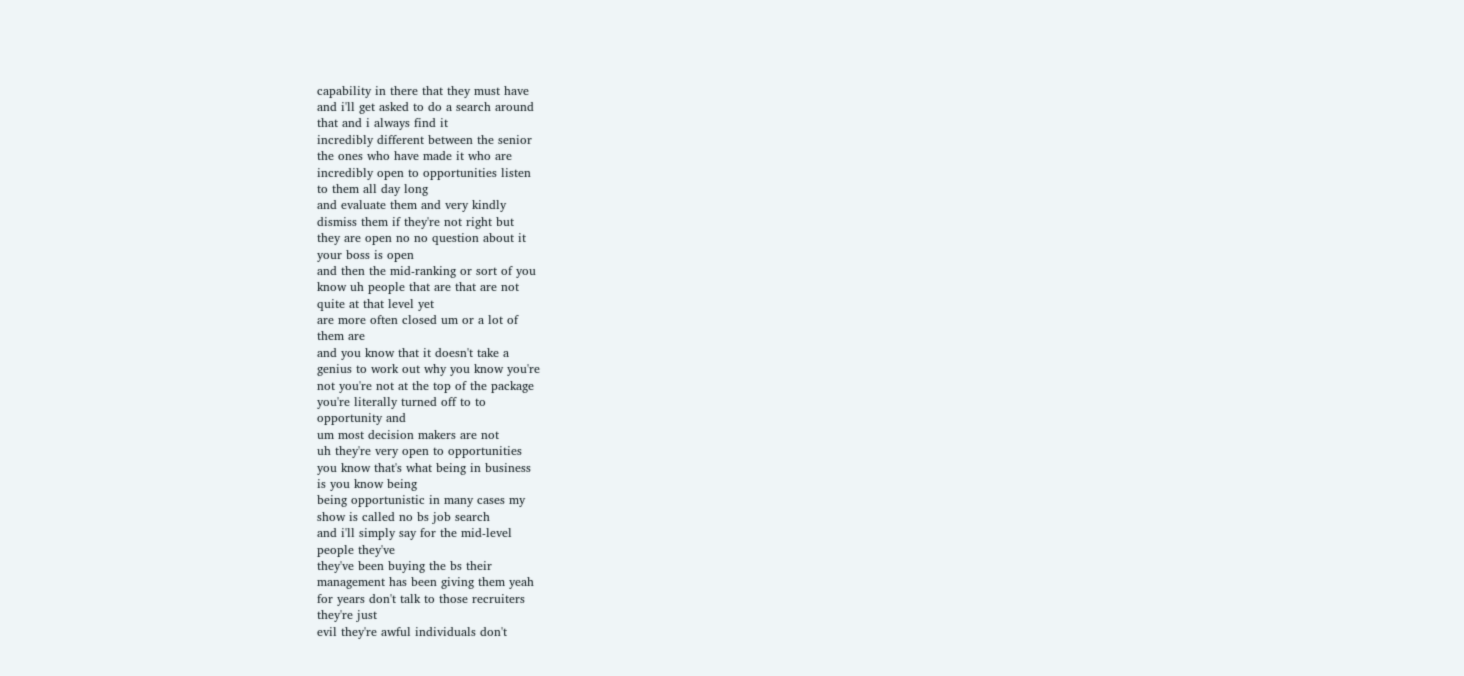capability in there that they must have
and i'll get asked to do a search around
that and i always find it
incredibly different between the senior
the ones who have made it who are
incredibly open to opportunities listen
to them all day long
and evaluate them and very kindly
dismiss them if they're not right but
they are open no no question about it
your boss is open
and then the mid-ranking or sort of you
know uh people that are that are not
quite at that level yet
are more often closed um or a lot of
them are
and you know that it doesn't take a
genius to work out why you know you're
not you're not at the top of the package
you're literally turned off to to
opportunity and
um most decision makers are not
uh they're very open to opportunities
you know that's what being in business
is you know being
being opportunistic in many cases my
show is called no bs job search
and i'll simply say for the mid-level
people they've
they've been buying the bs their
management has been giving them yeah
for years don't talk to those recruiters
they're just
evil they're awful individuals don't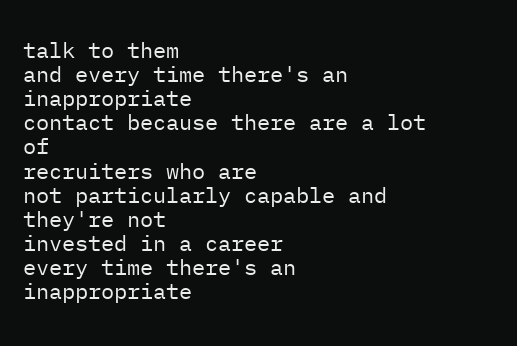talk to them
and every time there's an inappropriate
contact because there are a lot of
recruiters who are
not particularly capable and they're not
invested in a career
every time there's an inappropriate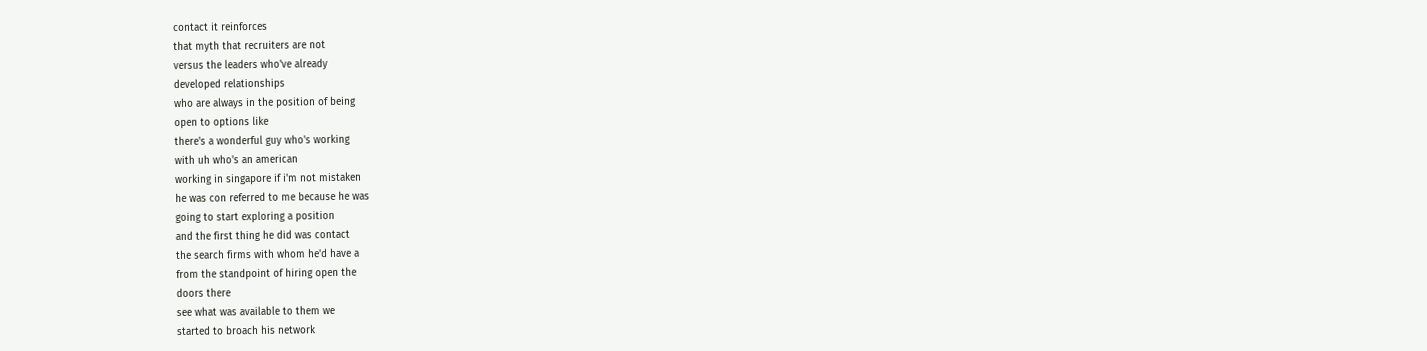contact it reinforces
that myth that recruiters are not
versus the leaders who've already
developed relationships
who are always in the position of being
open to options like
there's a wonderful guy who's working
with uh who's an american
working in singapore if i'm not mistaken
he was con referred to me because he was
going to start exploring a position
and the first thing he did was contact
the search firms with whom he'd have a
from the standpoint of hiring open the
doors there
see what was available to them we
started to broach his network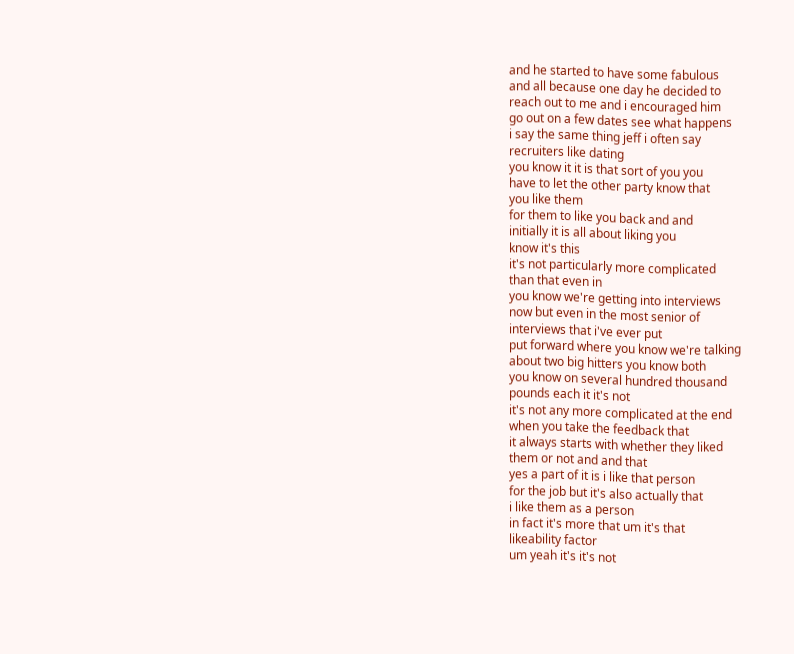and he started to have some fabulous
and all because one day he decided to
reach out to me and i encouraged him
go out on a few dates see what happens
i say the same thing jeff i often say
recruiters like dating
you know it it is that sort of you you
have to let the other party know that
you like them
for them to like you back and and
initially it is all about liking you
know it's this
it's not particularly more complicated
than that even in
you know we're getting into interviews
now but even in the most senior of
interviews that i've ever put
put forward where you know we're talking
about two big hitters you know both
you know on several hundred thousand
pounds each it it's not
it's not any more complicated at the end
when you take the feedback that
it always starts with whether they liked
them or not and and that
yes a part of it is i like that person
for the job but it's also actually that
i like them as a person
in fact it's more that um it's that
likeability factor
um yeah it's it's not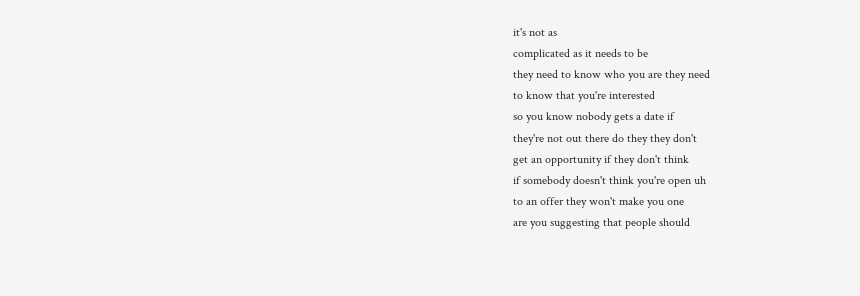it's not as
complicated as it needs to be
they need to know who you are they need
to know that you're interested
so you know nobody gets a date if
they're not out there do they they don't
get an opportunity if they don't think
if somebody doesn't think you're open uh
to an offer they won't make you one
are you suggesting that people should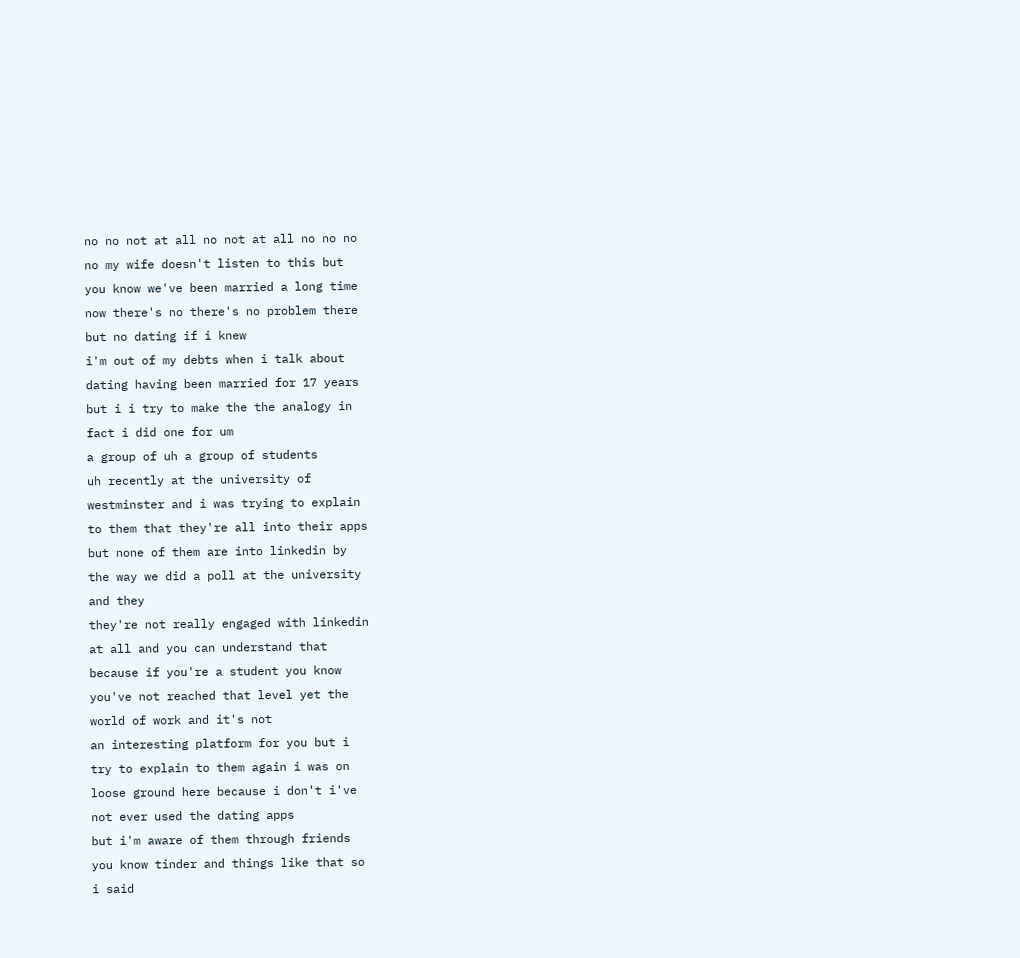no no not at all no not at all no no no
no my wife doesn't listen to this but
you know we've been married a long time
now there's no there's no problem there
but no dating if i knew
i'm out of my debts when i talk about
dating having been married for 17 years
but i i try to make the the analogy in
fact i did one for um
a group of uh a group of students
uh recently at the university of
westminster and i was trying to explain
to them that they're all into their apps
but none of them are into linkedin by
the way we did a poll at the university
and they
they're not really engaged with linkedin
at all and you can understand that
because if you're a student you know
you've not reached that level yet the
world of work and it's not
an interesting platform for you but i
try to explain to them again i was on
loose ground here because i don't i've
not ever used the dating apps
but i'm aware of them through friends
you know tinder and things like that so
i said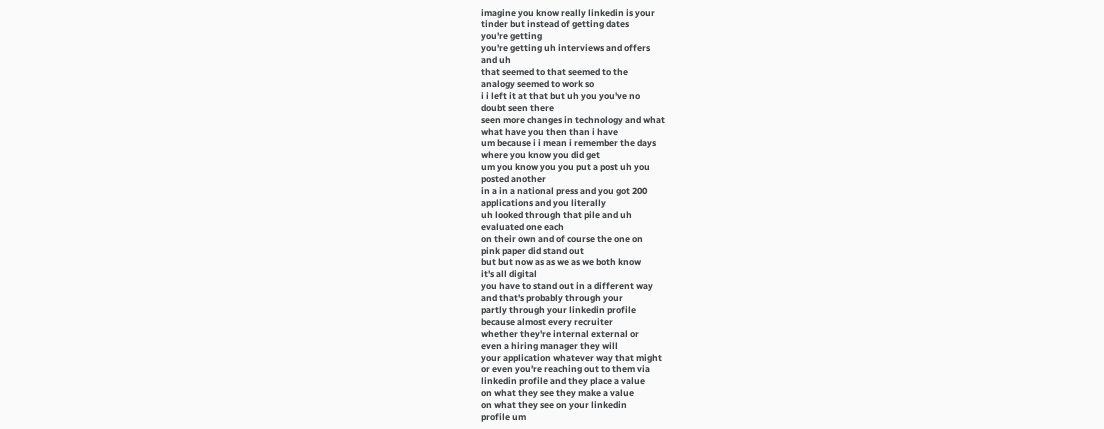imagine you know really linkedin is your
tinder but instead of getting dates
you're getting
you're getting uh interviews and offers
and uh
that seemed to that seemed to the
analogy seemed to work so
i i left it at that but uh you you've no
doubt seen there
seen more changes in technology and what
what have you then than i have
um because i i mean i remember the days
where you know you did get
um you know you you put a post uh you
posted another
in a in a national press and you got 200
applications and you literally
uh looked through that pile and uh
evaluated one each
on their own and of course the one on
pink paper did stand out
but but now as as we as we both know
it's all digital
you have to stand out in a different way
and that's probably through your
partly through your linkedin profile
because almost every recruiter
whether they're internal external or
even a hiring manager they will
your application whatever way that might
or even you're reaching out to them via
linkedin profile and they place a value
on what they see they make a value
on what they see on your linkedin
profile um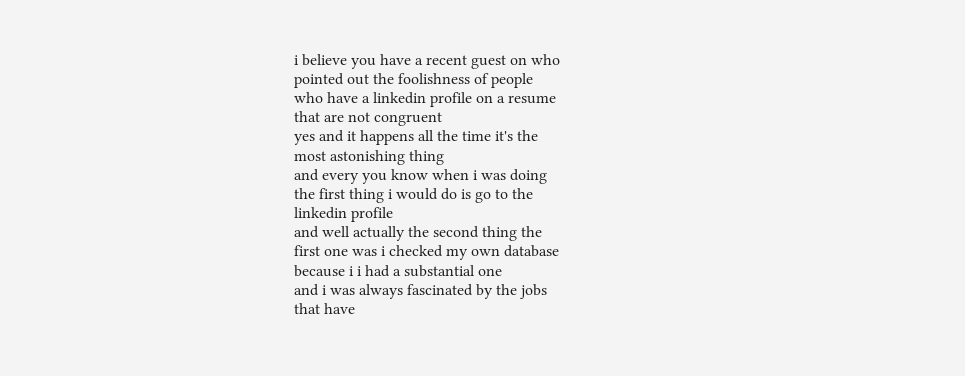i believe you have a recent guest on who
pointed out the foolishness of people
who have a linkedin profile on a resume
that are not congruent
yes and it happens all the time it's the
most astonishing thing
and every you know when i was doing
the first thing i would do is go to the
linkedin profile
and well actually the second thing the
first one was i checked my own database
because i i had a substantial one
and i was always fascinated by the jobs
that have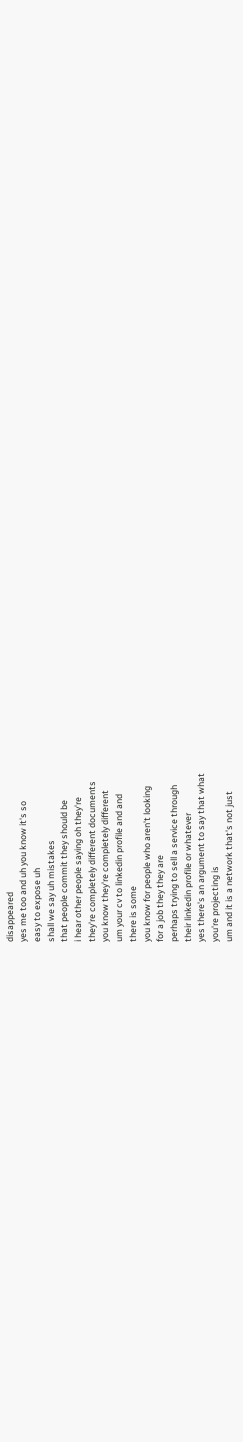disappeared
yes me too and uh you know it's so
easy to expose uh
shall we say uh mistakes
that people commit they should be
i hear other people saying oh they're
they're completely different documents
you know they're completely different
um your cv to linkedin profile and and
there is some
you know for people who aren't looking
for a job they they are
perhaps trying to sell a service through
their linkedin profile or whatever
yes there's an argument to say that what
you're projecting is
um and it is a network that's not just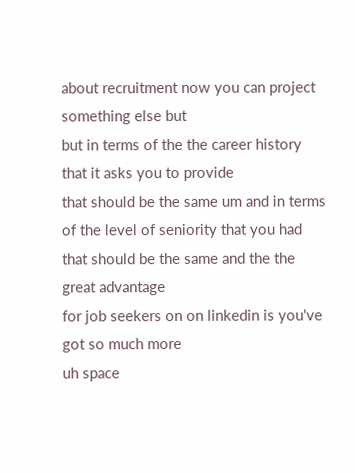about recruitment now you can project
something else but
but in terms of the the career history
that it asks you to provide
that should be the same um and in terms
of the level of seniority that you had
that should be the same and the the
great advantage
for job seekers on on linkedin is you've
got so much more
uh space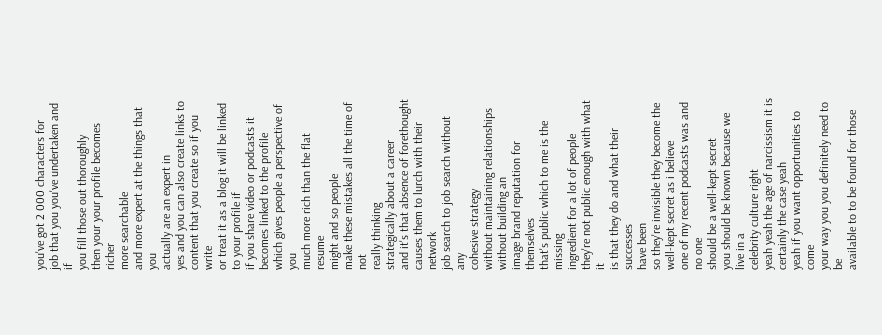you've got 2 000 characters for
job that you you've undertaken and if
you fill those out thoroughly
then your your profile becomes richer
more searchable
and more expert at the things that you
actually are an expert in
yes and you can also create links to
content that you create so if you write
or treat it as a blog it will be linked
to your profile if
if you share video or podcasts it
becomes linked to the profile
which gives people a perspective of you
much more rich than the flat resume
might and so people
make these mistakes all the time of not
really thinking
strategically about a career
and it's that absence of forethought
causes them to lurch with their network
job search to job search without any
cohesive strategy
without maintaining relationships
without building an
image brand reputation for themselves
that's public which to me is the missing
ingredient for a lot of people
they're not public enough with what it
is that they do and what their successes
have been
so they're invisible they become the
well-kept secret as i believe
one of my recent podcasts was and no one
should be a well-kept secret
you should be known because we live in a
celebrity culture right
yeah yeah the age of narcissism it is
certainly the case yeah
yeah if you want opportunities to come
your way you you definitely need to be
available to to be found for those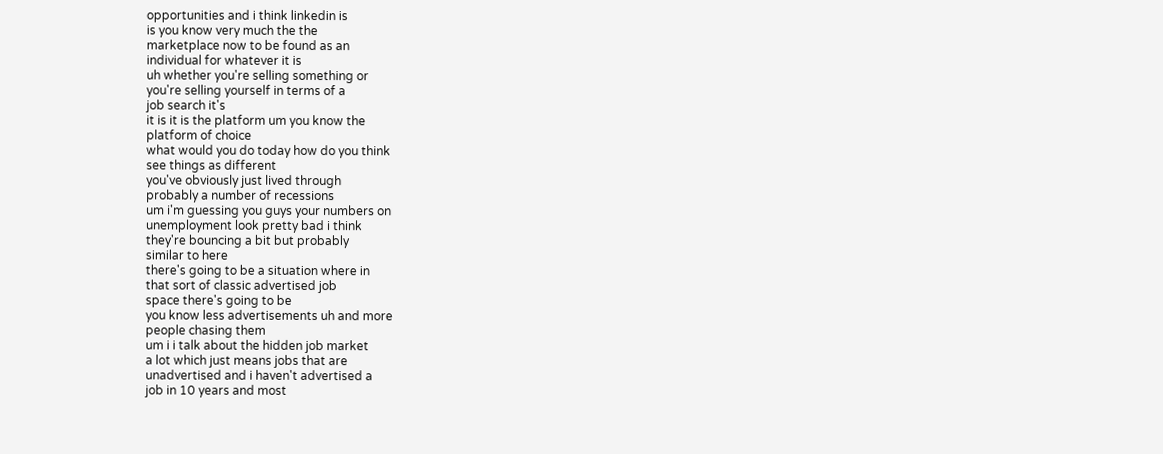opportunities and i think linkedin is
is you know very much the the
marketplace now to be found as an
individual for whatever it is
uh whether you're selling something or
you're selling yourself in terms of a
job search it's
it is it is the platform um you know the
platform of choice
what would you do today how do you think
see things as different
you've obviously just lived through
probably a number of recessions
um i'm guessing you guys your numbers on
unemployment look pretty bad i think
they're bouncing a bit but probably
similar to here
there's going to be a situation where in
that sort of classic advertised job
space there's going to be
you know less advertisements uh and more
people chasing them
um i i talk about the hidden job market
a lot which just means jobs that are
unadvertised and i haven't advertised a
job in 10 years and most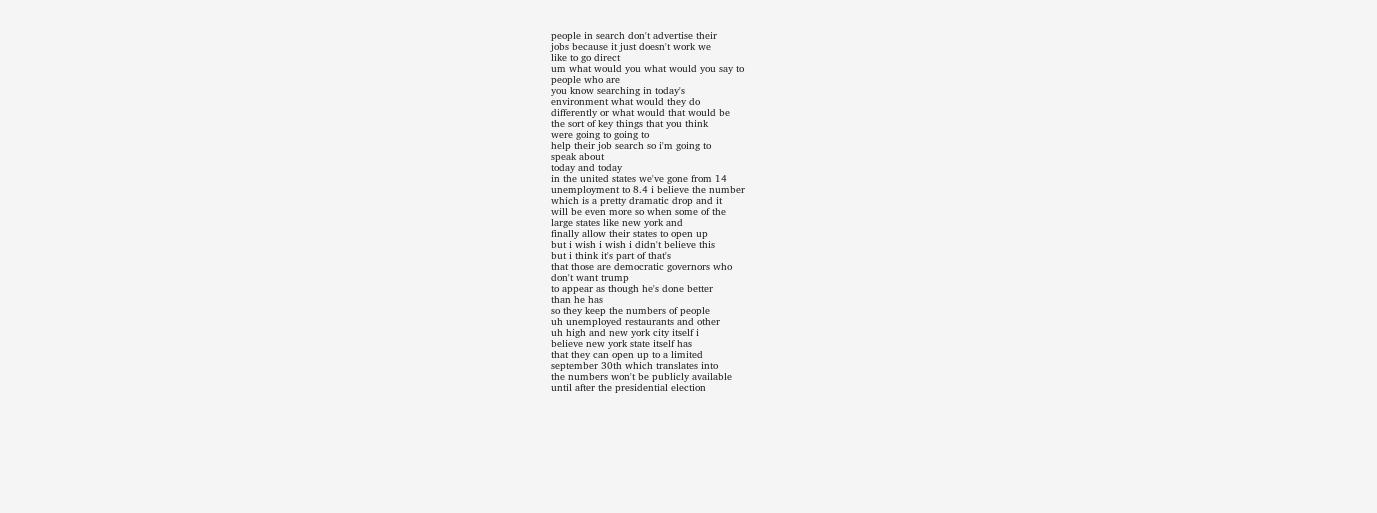people in search don't advertise their
jobs because it just doesn't work we
like to go direct
um what would you what would you say to
people who are
you know searching in today's
environment what would they do
differently or what would that would be
the sort of key things that you think
were going to going to
help their job search so i'm going to
speak about
today and today
in the united states we've gone from 14
unemployment to 8.4 i believe the number
which is a pretty dramatic drop and it
will be even more so when some of the
large states like new york and
finally allow their states to open up
but i wish i wish i didn't believe this
but i think it's part of that's
that those are democratic governors who
don't want trump
to appear as though he's done better
than he has
so they keep the numbers of people
uh unemployed restaurants and other
uh high and new york city itself i
believe new york state itself has
that they can open up to a limited
september 30th which translates into
the numbers won't be publicly available
until after the presidential election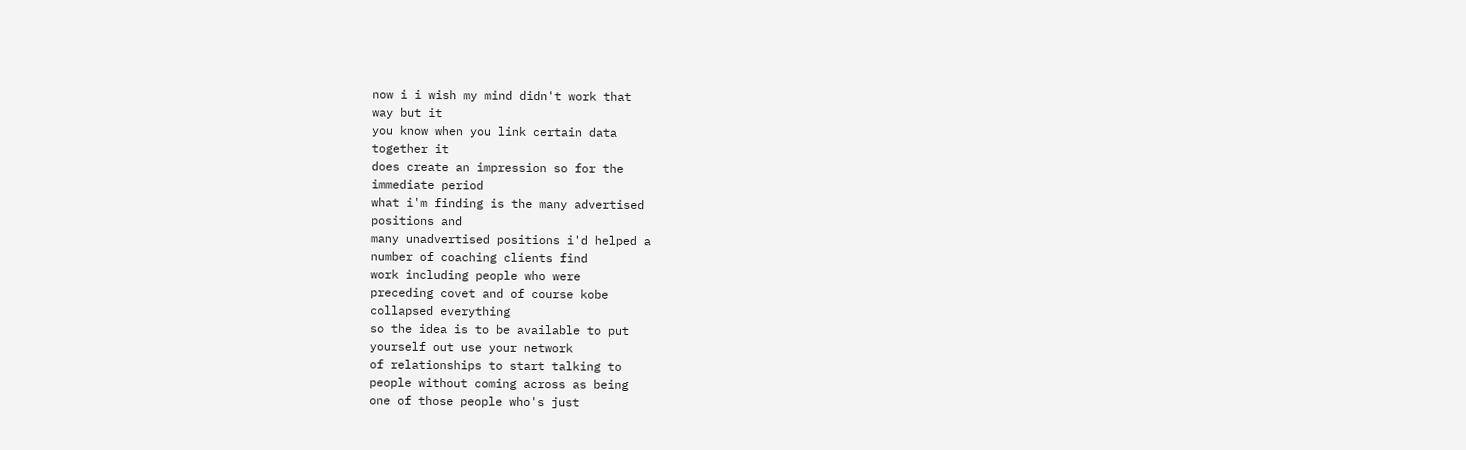now i i wish my mind didn't work that
way but it
you know when you link certain data
together it
does create an impression so for the
immediate period
what i'm finding is the many advertised
positions and
many unadvertised positions i'd helped a
number of coaching clients find
work including people who were
preceding covet and of course kobe
collapsed everything
so the idea is to be available to put
yourself out use your network
of relationships to start talking to
people without coming across as being
one of those people who's just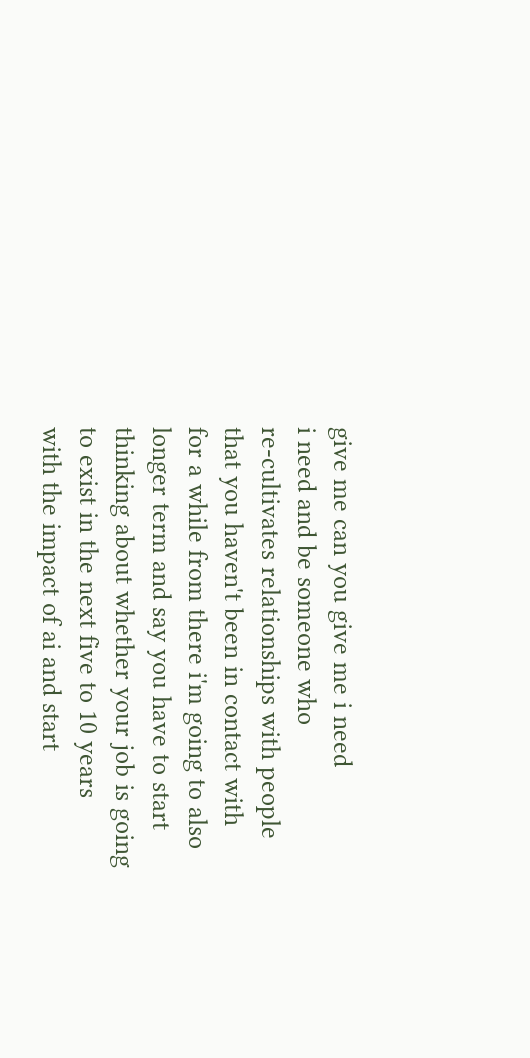give me can you give me i need
i need and be someone who
re-cultivates relationships with people
that you haven't been in contact with
for a while from there i'm going to also
longer term and say you have to start
thinking about whether your job is going
to exist in the next five to 10 years
with the impact of ai and start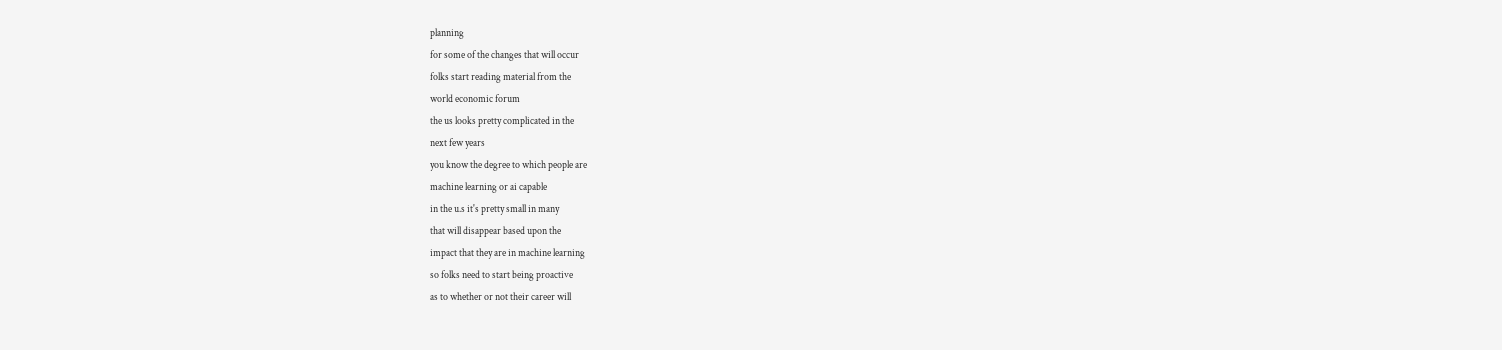planning
for some of the changes that will occur
folks start reading material from the
world economic forum
the us looks pretty complicated in the
next few years
you know the degree to which people are
machine learning or ai capable
in the u.s it's pretty small in many
that will disappear based upon the
impact that they are in machine learning
so folks need to start being proactive
as to whether or not their career will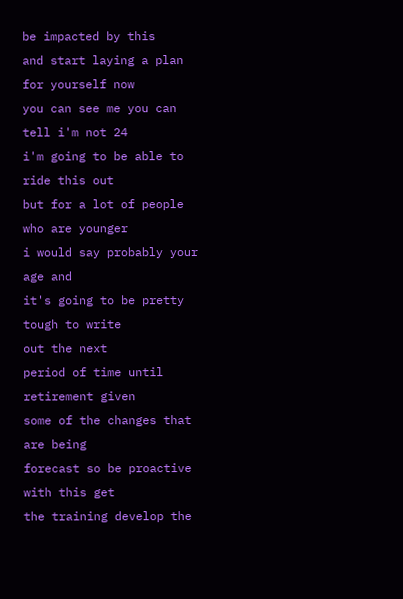be impacted by this
and start laying a plan for yourself now
you can see me you can tell i'm not 24
i'm going to be able to ride this out
but for a lot of people who are younger
i would say probably your age and
it's going to be pretty tough to write
out the next
period of time until retirement given
some of the changes that are being
forecast so be proactive with this get
the training develop the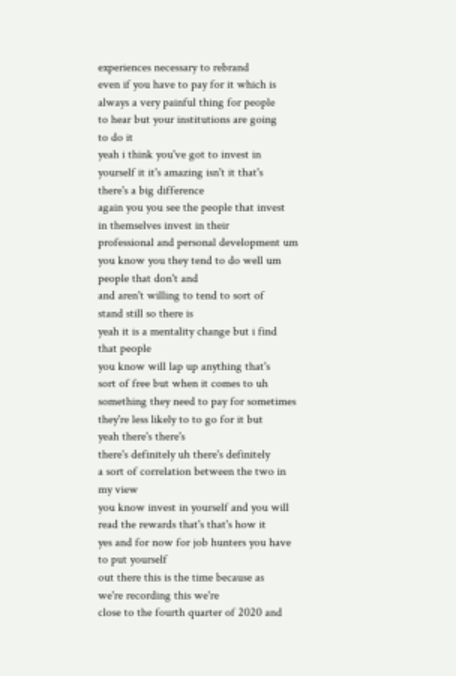experiences necessary to rebrand
even if you have to pay for it which is
always a very painful thing for people
to hear but your institutions are going
to do it
yeah i think you've got to invest in
yourself it it's amazing isn't it that's
there's a big difference
again you you see the people that invest
in themselves invest in their
professional and personal development um
you know you they tend to do well um
people that don't and
and aren't willing to tend to sort of
stand still so there is
yeah it is a mentality change but i find
that people
you know will lap up anything that's
sort of free but when it comes to uh
something they need to pay for sometimes
they're less likely to to go for it but
yeah there's there's
there's definitely uh there's definitely
a sort of correlation between the two in
my view
you know invest in yourself and you will
read the rewards that's that's how it
yes and for now for job hunters you have
to put yourself
out there this is the time because as
we're recording this we're
close to the fourth quarter of 2020 and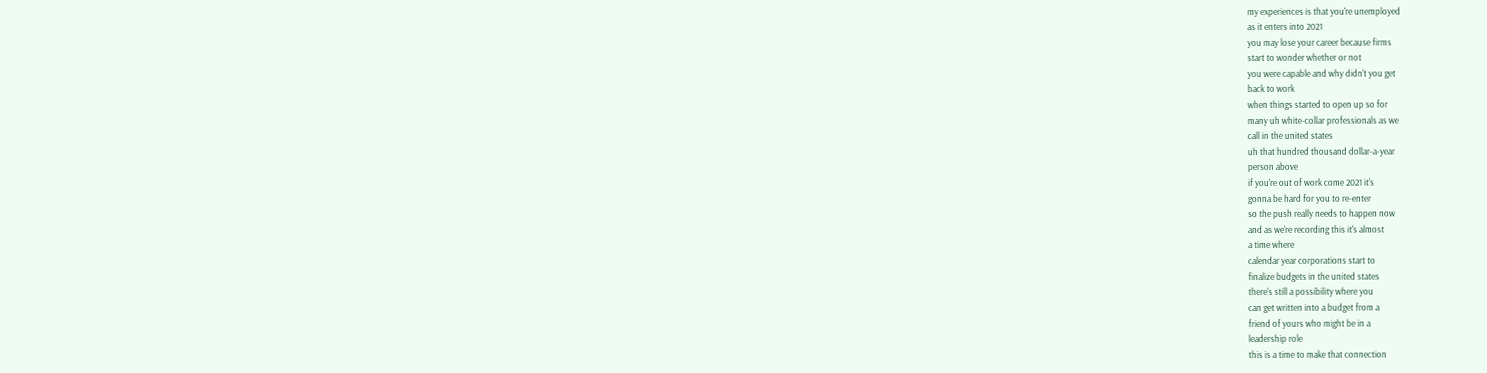my experiences is that you're unemployed
as it enters into 2021
you may lose your career because firms
start to wonder whether or not
you were capable and why didn't you get
back to work
when things started to open up so for
many uh white-collar professionals as we
call in the united states
uh that hundred thousand dollar-a-year
person above
if you're out of work come 2021 it's
gonna be hard for you to re-enter
so the push really needs to happen now
and as we're recording this it's almost
a time where
calendar year corporations start to
finalize budgets in the united states
there's still a possibility where you
can get written into a budget from a
friend of yours who might be in a
leadership role
this is a time to make that connection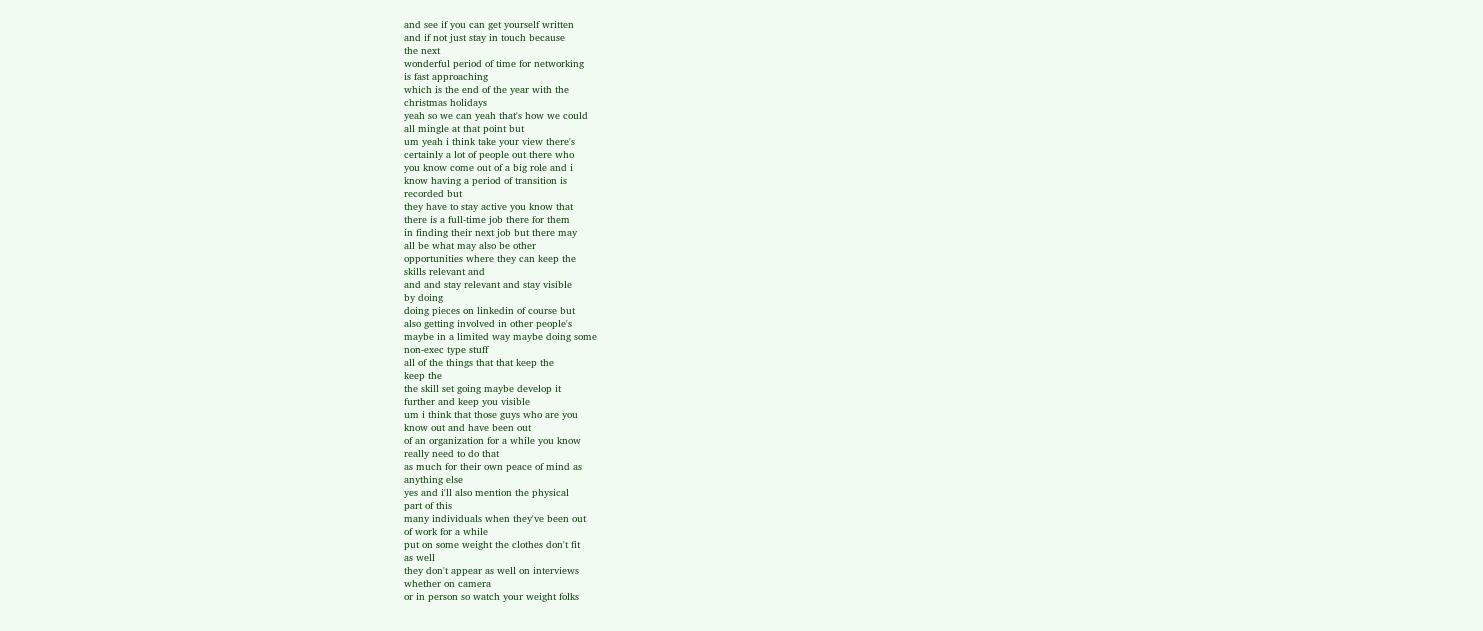and see if you can get yourself written
and if not just stay in touch because
the next
wonderful period of time for networking
is fast approaching
which is the end of the year with the
christmas holidays
yeah so we can yeah that's how we could
all mingle at that point but
um yeah i think take your view there's
certainly a lot of people out there who
you know come out of a big role and i
know having a period of transition is
recorded but
they have to stay active you know that
there is a full-time job there for them
in finding their next job but there may
all be what may also be other
opportunities where they can keep the
skills relevant and
and and stay relevant and stay visible
by doing
doing pieces on linkedin of course but
also getting involved in other people's
maybe in a limited way maybe doing some
non-exec type stuff
all of the things that that keep the
keep the
the skill set going maybe develop it
further and keep you visible
um i think that those guys who are you
know out and have been out
of an organization for a while you know
really need to do that
as much for their own peace of mind as
anything else
yes and i'll also mention the physical
part of this
many individuals when they've been out
of work for a while
put on some weight the clothes don't fit
as well
they don't appear as well on interviews
whether on camera
or in person so watch your weight folks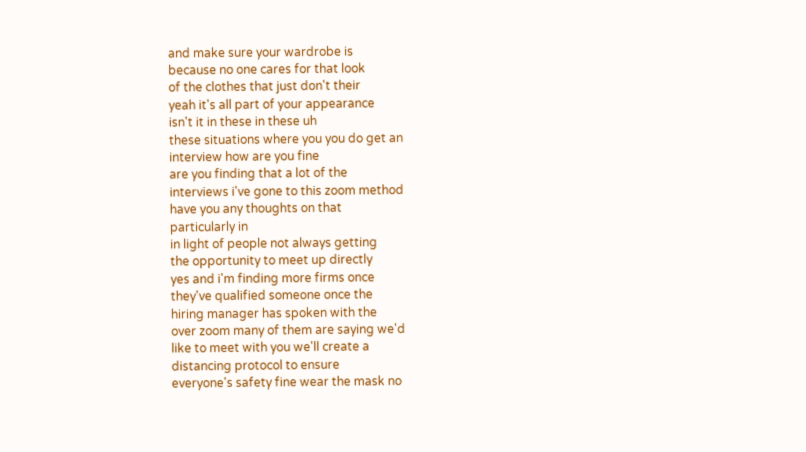and make sure your wardrobe is
because no one cares for that look
of the clothes that just don't their
yeah it's all part of your appearance
isn't it in these in these uh
these situations where you you do get an
interview how are you fine
are you finding that a lot of the
interviews i've gone to this zoom method
have you any thoughts on that
particularly in
in light of people not always getting
the opportunity to meet up directly
yes and i'm finding more firms once
they've qualified someone once the
hiring manager has spoken with the
over zoom many of them are saying we'd
like to meet with you we'll create a
distancing protocol to ensure
everyone's safety fine wear the mask no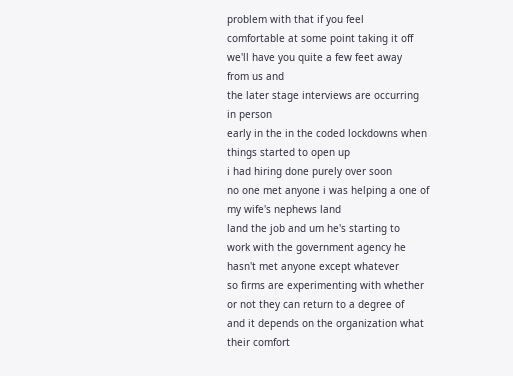problem with that if you feel
comfortable at some point taking it off
we'll have you quite a few feet away
from us and
the later stage interviews are occurring
in person
early in the in the coded lockdowns when
things started to open up
i had hiring done purely over soon
no one met anyone i was helping a one of
my wife's nephews land
land the job and um he's starting to
work with the government agency he
hasn't met anyone except whatever
so firms are experimenting with whether
or not they can return to a degree of
and it depends on the organization what
their comfort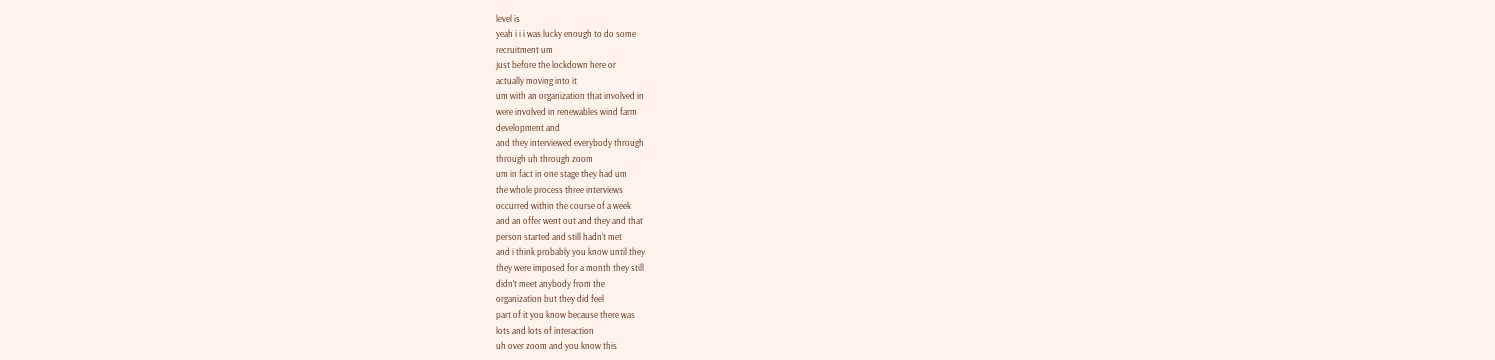level is
yeah i i i was lucky enough to do some
recruitment um
just before the lockdown here or
actually moving into it
um with an organization that involved in
were involved in renewables wind farm
development and
and they interviewed everybody through
through uh through zoom
um in fact in one stage they had um
the whole process three interviews
occurred within the course of a week
and an offer went out and they and that
person started and still hadn't met
and i think probably you know until they
they were imposed for a month they still
didn't meet anybody from the
organization but they did feel
part of it you know because there was
lots and lots of interaction
uh over zoom and you know this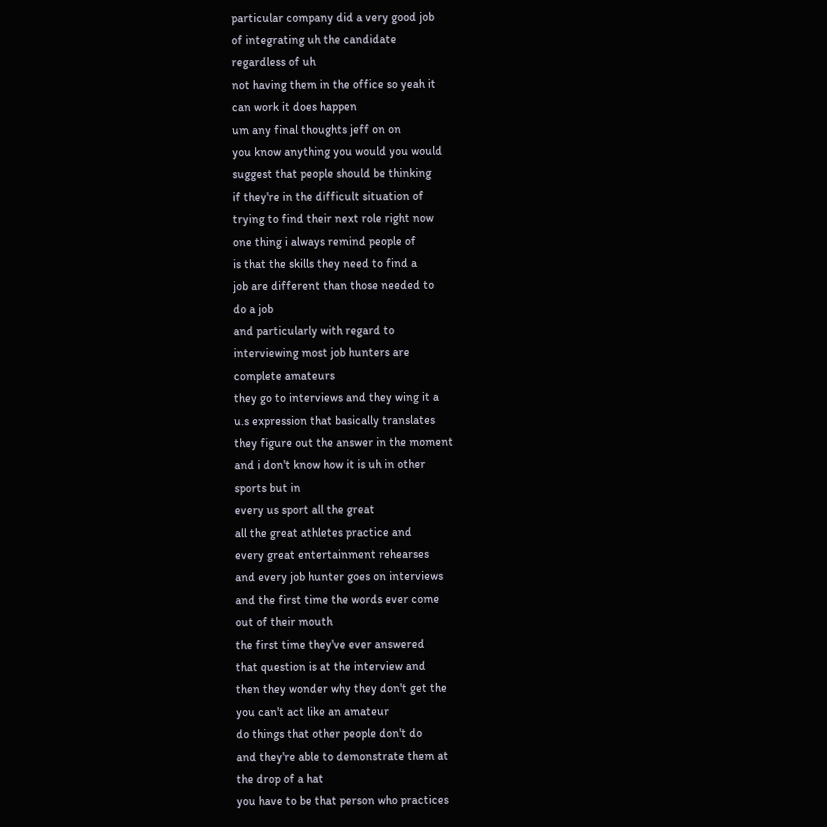particular company did a very good job
of integrating uh the candidate
regardless of uh
not having them in the office so yeah it
can work it does happen
um any final thoughts jeff on on
you know anything you would you would
suggest that people should be thinking
if they're in the difficult situation of
trying to find their next role right now
one thing i always remind people of
is that the skills they need to find a
job are different than those needed to
do a job
and particularly with regard to
interviewing most job hunters are
complete amateurs
they go to interviews and they wing it a
u.s expression that basically translates
they figure out the answer in the moment
and i don't know how it is uh in other
sports but in
every us sport all the great
all the great athletes practice and
every great entertainment rehearses
and every job hunter goes on interviews
and the first time the words ever come
out of their mouth
the first time they've ever answered
that question is at the interview and
then they wonder why they don't get the
you can't act like an amateur
do things that other people don't do
and they're able to demonstrate them at
the drop of a hat
you have to be that person who practices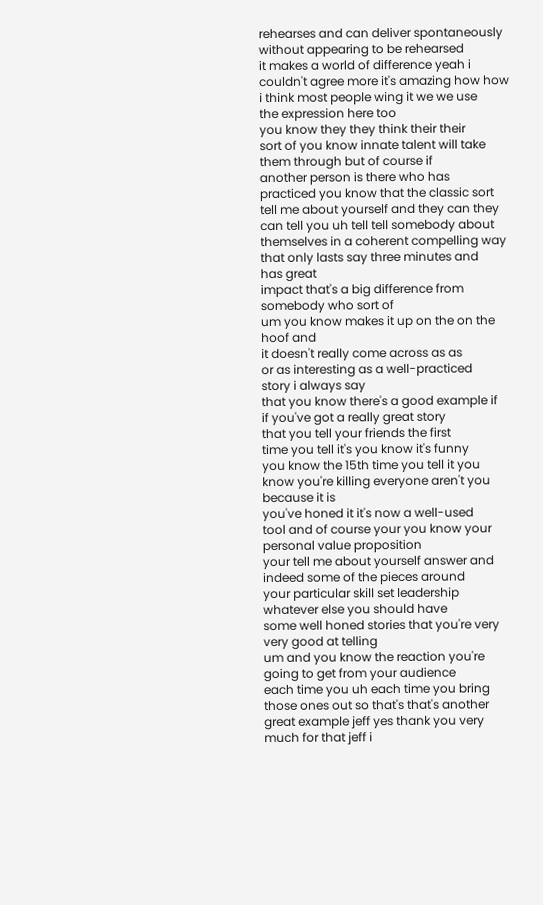rehearses and can deliver spontaneously
without appearing to be rehearsed
it makes a world of difference yeah i
couldn't agree more it's amazing how how
i think most people wing it we we use
the expression here too
you know they they think their their
sort of you know innate talent will take
them through but of course if
another person is there who has
practiced you know that the classic sort
tell me about yourself and they can they
can tell you uh tell tell somebody about
themselves in a coherent compelling way
that only lasts say three minutes and
has great
impact that's a big difference from
somebody who sort of
um you know makes it up on the on the
hoof and
it doesn't really come across as as
or as interesting as a well-practiced
story i always say
that you know there's a good example if
if you've got a really great story
that you tell your friends the first
time you tell it's you know it's funny
you know the 15th time you tell it you
know you're killing everyone aren't you
because it is
you've honed it it's now a well-used
tool and of course your you know your
personal value proposition
your tell me about yourself answer and
indeed some of the pieces around
your particular skill set leadership
whatever else you should have
some well honed stories that you're very
very good at telling
um and you know the reaction you're
going to get from your audience
each time you uh each time you bring
those ones out so that's that's another
great example jeff yes thank you very
much for that jeff i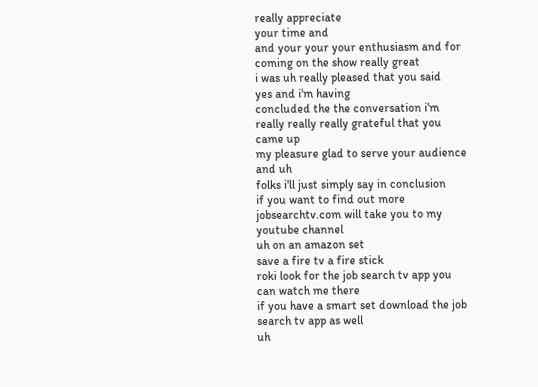really appreciate
your time and
and your your your enthusiasm and for
coming on the show really great
i was uh really pleased that you said
yes and i'm having
concluded the the conversation i'm
really really really grateful that you
came up
my pleasure glad to serve your audience
and uh
folks i'll just simply say in conclusion
if you want to find out more
jobsearchtv.com will take you to my
youtube channel
uh on an amazon set
save a fire tv a fire stick
roki look for the job search tv app you
can watch me there
if you have a smart set download the job
search tv app as well
uh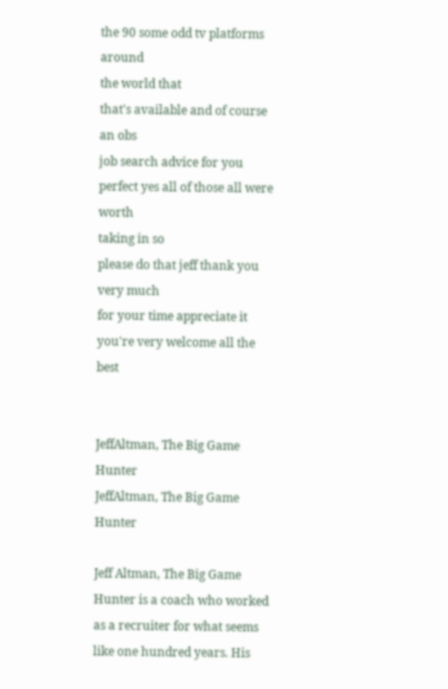the 90 some odd tv platforms around
the world that
that's available and of course an obs
job search advice for you
perfect yes all of those all were worth
taking in so
please do that jeff thank you very much
for your time appreciate it
you're very welcome all the best


JeffAltman, The Big Game Hunter
JeffAltman, The Big Game Hunter

Jeff Altman, The Big Game Hunter is a coach who worked as a recruiter for what seems like one hundred years. His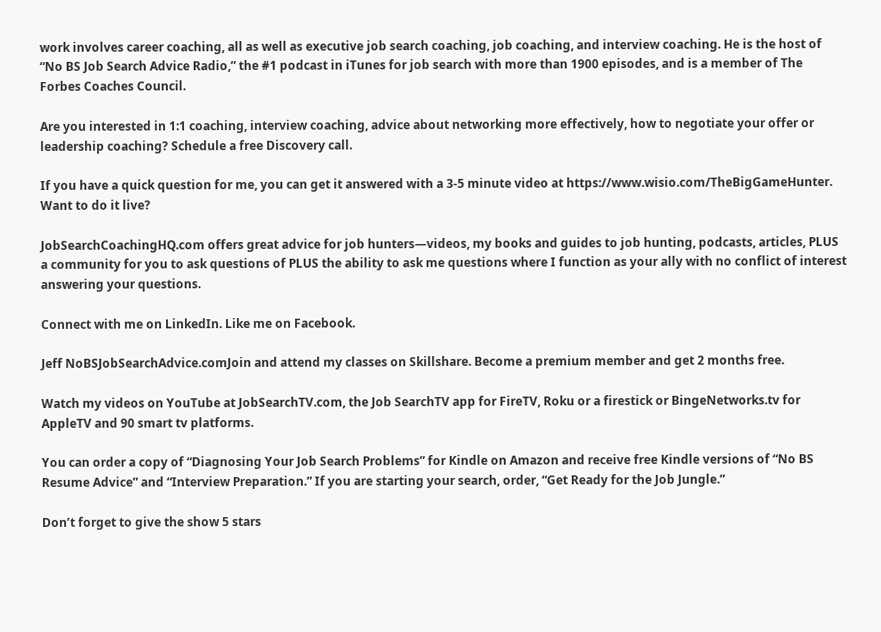work involves career coaching, all as well as executive job search coaching, job coaching, and interview coaching. He is the host of “No BS Job Search Advice Radio,” the #1 podcast in iTunes for job search with more than 1900 episodes, and is a member of The Forbes Coaches Council.

Are you interested in 1:1 coaching, interview coaching, advice about networking more effectively, how to negotiate your offer or leadership coaching? Schedule a free Discovery call.

If you have a quick question for me, you can get it answered with a 3-5 minute video at https://www.wisio.com/TheBigGameHunter. Want to do it live?

JobSearchCoachingHQ.com offers great advice for job hunters—videos, my books and guides to job hunting, podcasts, articles, PLUS a community for you to ask questions of PLUS the ability to ask me questions where I function as your ally with no conflict of interest answering your questions.

Connect with me on LinkedIn. Like me on Facebook.

Jeff NoBSJobSearchAdvice.comJoin and attend my classes on Skillshare. Become a premium member and get 2 months free.

Watch my videos on YouTube at JobSearchTV.com, the Job SearchTV app for FireTV, Roku or a firestick or BingeNetworks.tv for AppleTV and 90 smart tv platforms.

You can order a copy of “Diagnosing Your Job Search Problems” for Kindle on Amazon and receive free Kindle versions of “No BS Resume Advice” and “Interview Preparation.” If you are starting your search, order, “Get Ready for the Job Jungle.”

Don’t forget to give the show 5 stars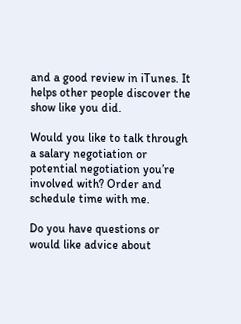and a good review in iTunes. It helps other people discover the show like you did.

Would you like to talk through a salary negotiation or potential negotiation you’re involved with? Order and schedule time with me.

Do you have questions or would like advice about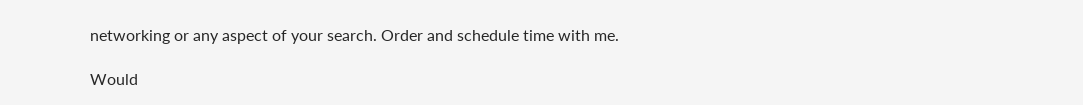networking or any aspect of your search. Order and schedule time with me.

Would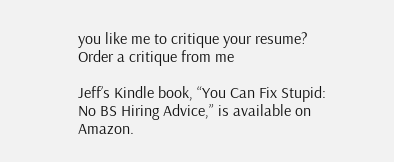you like me to critique your resume? Order a critique from me

Jeff’s Kindle book, “You Can Fix Stupid: No BS Hiring Advice,” is available on Amazon.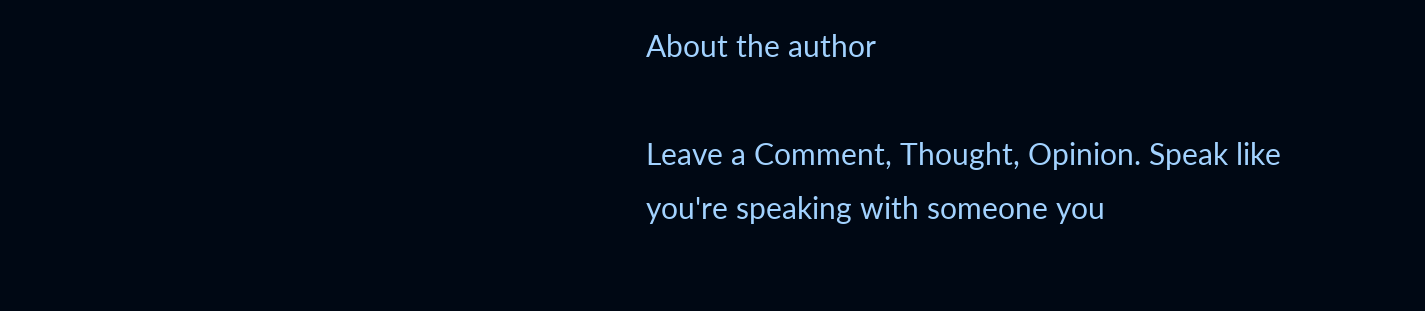About the author

Leave a Comment, Thought, Opinion. Speak like you're speaking with someone you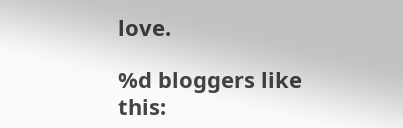love.

%d bloggers like this: